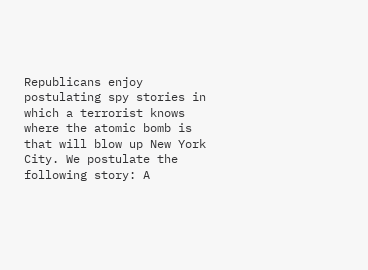Republicans enjoy postulating spy stories in which a terrorist knows where the atomic bomb is that will blow up New York City. We postulate the following story: A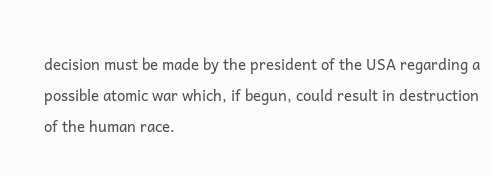decision must be made by the president of the USA regarding a possible atomic war which, if begun, could result in destruction of the human race.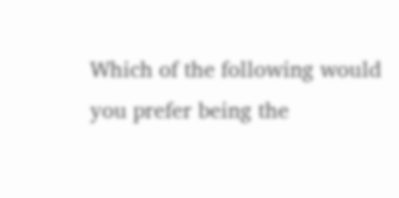Which of the following would you prefer being the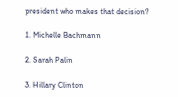president who makes that decision?

1. Michelle Bachmann

2. Sarah Palin

3. Hillary Clinton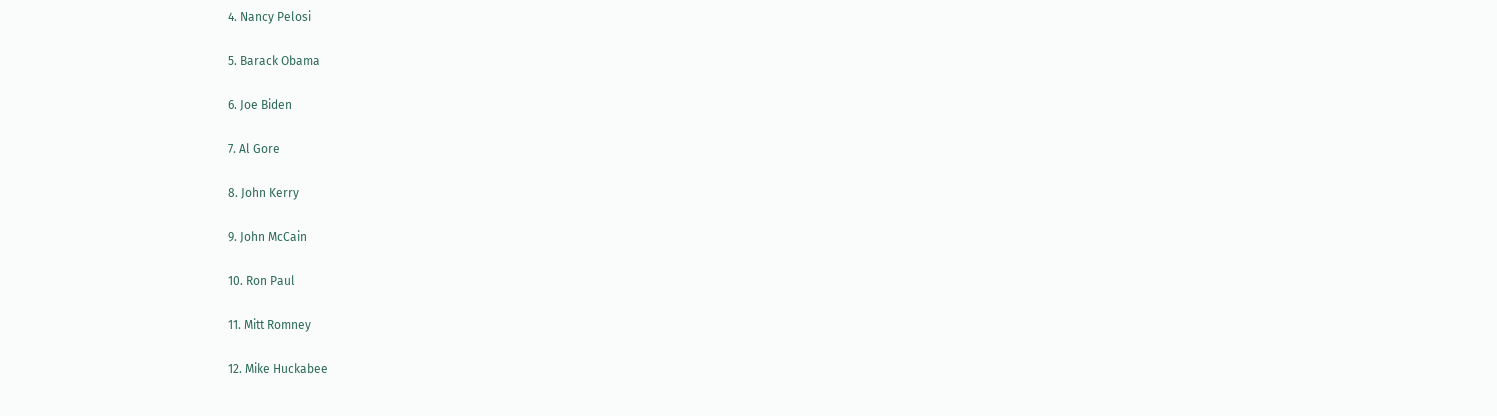4. Nancy Pelosi

5. Barack Obama

6. Joe Biden

7. Al Gore

8. John Kerry

9. John McCain

10. Ron Paul

11. Mitt Romney

12. Mike Huckabee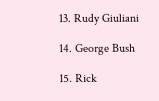13. Rudy Giuliani

14. George Bush

15. Rick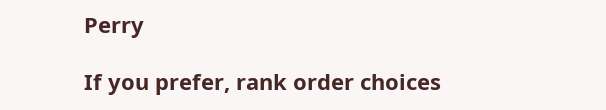Perry

If you prefer, rank order choices